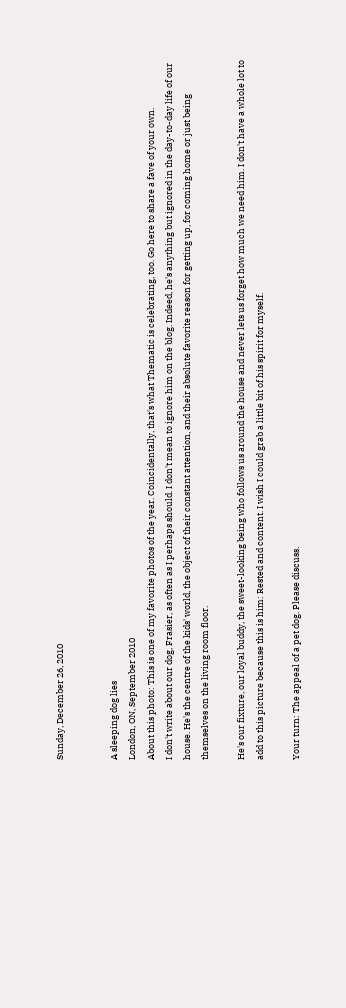Sunday, December 26, 2010


A sleeping dog lies
London, ON, September 2010
About this photo: This is one of my favorite photos of the year. Coincidentally, that's what Thematic is celebrating, too. Go here to share a fave of your own.
I don't write about our dog, Frasier, as often as I perhaps should. I don't mean to ignore him on the blog. Indeed, he's anything but ignored in the day-to-day life of our house. He's the centre of the kids' world, the object of their constant attention, and their absolute favorite reason for getting up, for coming home or just being themselves on the living room floor.

He's our fixture, our loyal buddy, the sweet-looking being who follows us around the house and never lets us forget how much we need him. I don't have a whole lot to add to this picture because this is him: Rested and content. I wish I could grab a little bit of his spirit for myself.

Your turn: The appeal of a pet dog. Please discuss.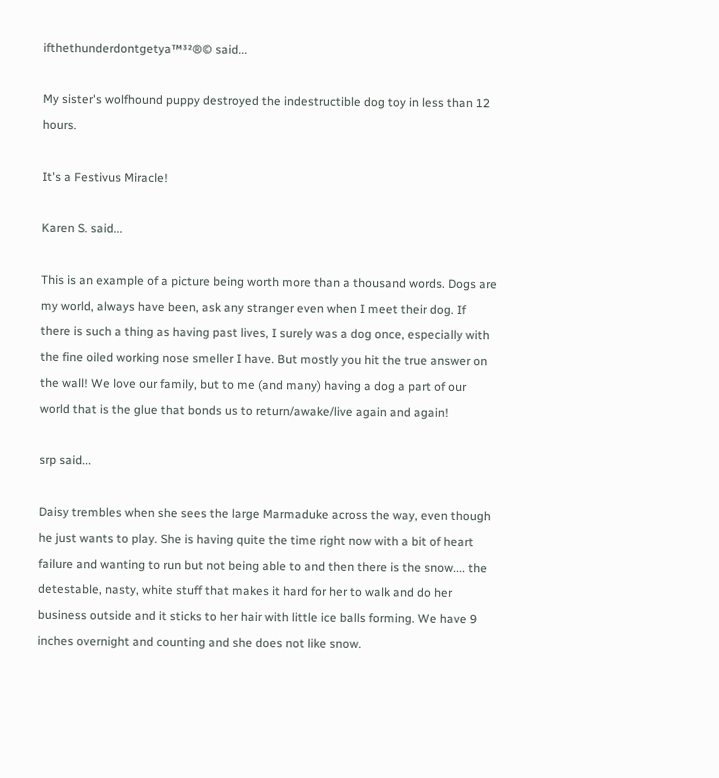ifthethunderdontgetya™³²®© said...

My sister's wolfhound puppy destroyed the indestructible dog toy in less than 12 hours.

It's a Festivus Miracle!

Karen S. said...

This is an example of a picture being worth more than a thousand words. Dogs are my world, always have been, ask any stranger even when I meet their dog. If there is such a thing as having past lives, I surely was a dog once, especially with the fine oiled working nose smeller I have. But mostly you hit the true answer on the wall! We love our family, but to me (and many) having a dog a part of our world that is the glue that bonds us to return/awake/live again and again!

srp said...

Daisy trembles when she sees the large Marmaduke across the way, even though he just wants to play. She is having quite the time right now with a bit of heart failure and wanting to run but not being able to and then there is the snow.... the detestable, nasty, white stuff that makes it hard for her to walk and do her business outside and it sticks to her hair with little ice balls forming. We have 9 inches overnight and counting and she does not like snow.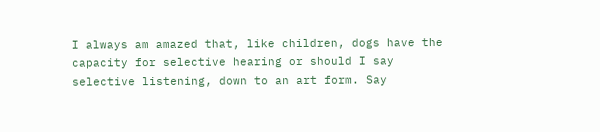I always am amazed that, like children, dogs have the capacity for selective hearing or should I say selective listening, down to an art form. Say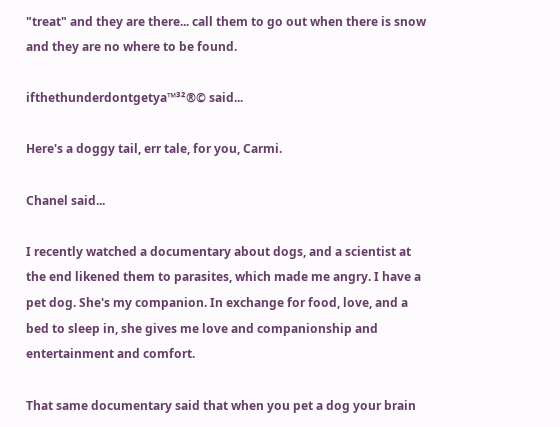"treat" and they are there... call them to go out when there is snow and they are no where to be found.

ifthethunderdontgetya™³²®© said...

Here's a doggy tail, err tale, for you, Carmi.

Chanel said...

I recently watched a documentary about dogs, and a scientist at the end likened them to parasites, which made me angry. I have a pet dog. She's my companion. In exchange for food, love, and a bed to sleep in, she gives me love and companionship and entertainment and comfort.

That same documentary said that when you pet a dog your brain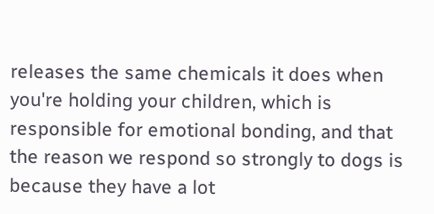releases the same chemicals it does when you're holding your children, which is responsible for emotional bonding, and that the reason we respond so strongly to dogs is because they have a lot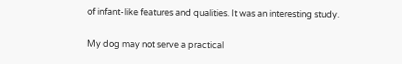of infant-like features and qualities. It was an interesting study.

My dog may not serve a practical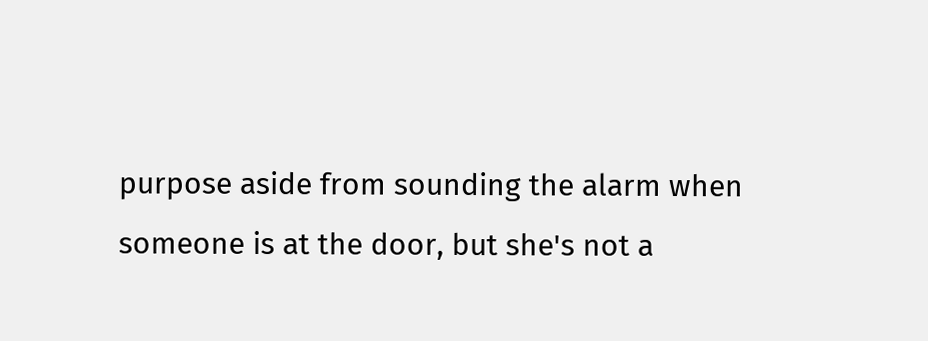purpose aside from sounding the alarm when someone is at the door, but she's not a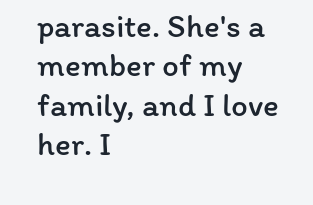parasite. She's a member of my family, and I love her. I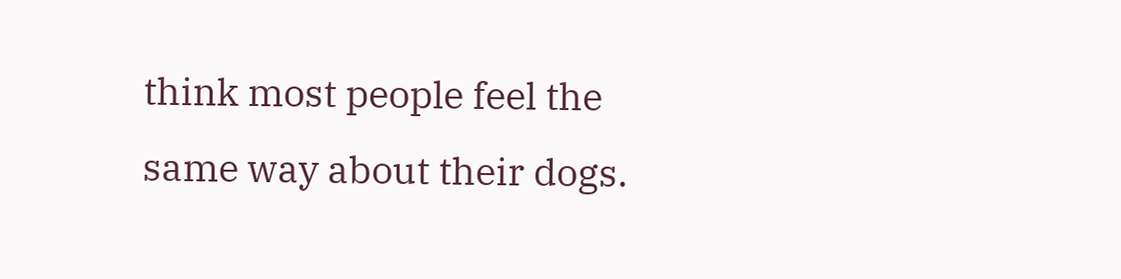think most people feel the same way about their dogs.